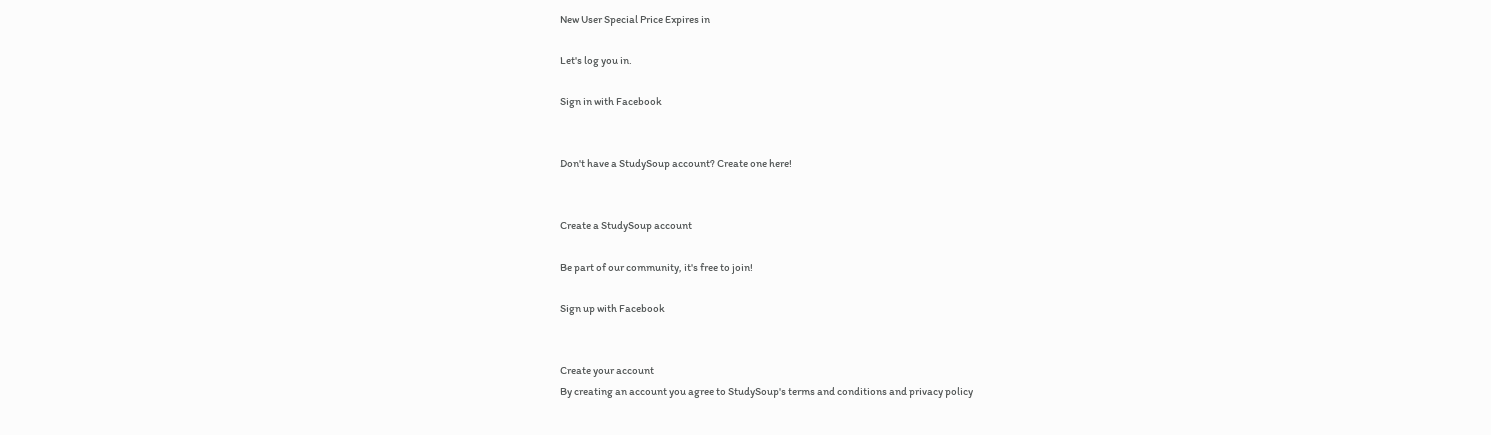New User Special Price Expires in

Let's log you in.

Sign in with Facebook


Don't have a StudySoup account? Create one here!


Create a StudySoup account

Be part of our community, it's free to join!

Sign up with Facebook


Create your account
By creating an account you agree to StudySoup's terms and conditions and privacy policy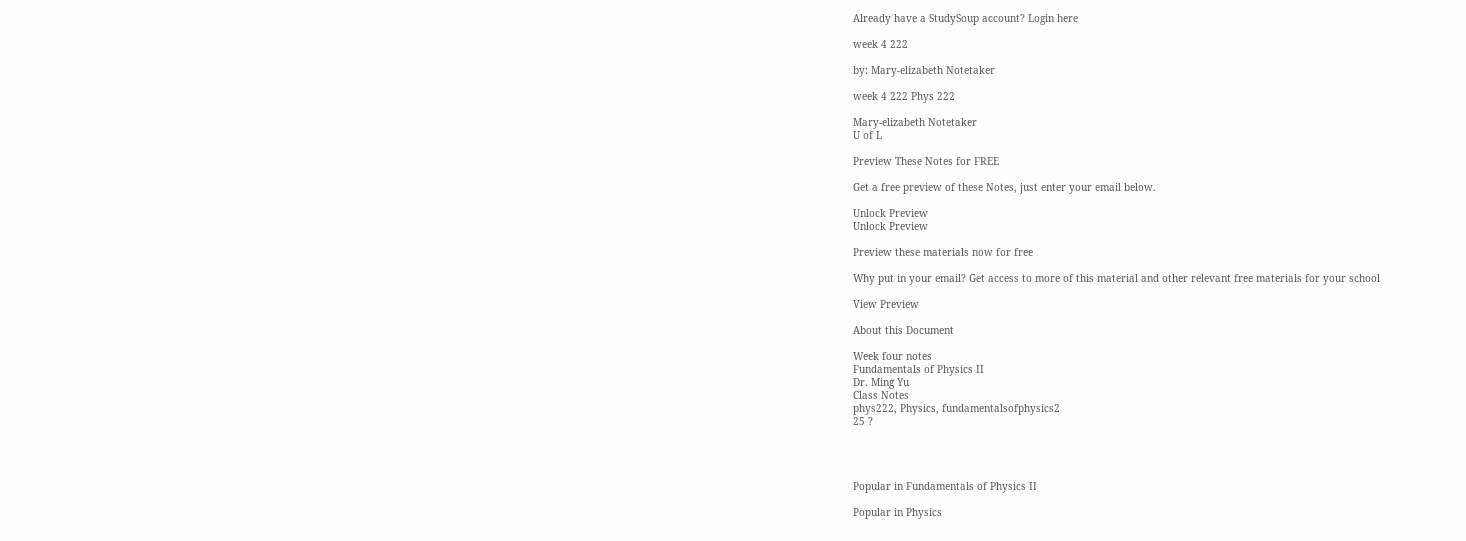Already have a StudySoup account? Login here

week 4 222

by: Mary-elizabeth Notetaker

week 4 222 Phys 222

Mary-elizabeth Notetaker
U of L

Preview These Notes for FREE

Get a free preview of these Notes, just enter your email below.

Unlock Preview
Unlock Preview

Preview these materials now for free

Why put in your email? Get access to more of this material and other relevant free materials for your school

View Preview

About this Document

Week four notes
Fundamentals of Physics II
Dr. Ming Yu
Class Notes
phys222, Physics, fundamentalsofphysics2
25 ?




Popular in Fundamentals of Physics II

Popular in Physics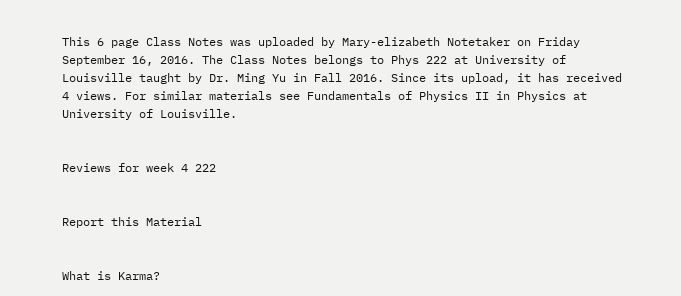This 6 page Class Notes was uploaded by Mary-elizabeth Notetaker on Friday September 16, 2016. The Class Notes belongs to Phys 222 at University of Louisville taught by Dr. Ming Yu in Fall 2016. Since its upload, it has received 4 views. For similar materials see Fundamentals of Physics II in Physics at University of Louisville.


Reviews for week 4 222


Report this Material


What is Karma?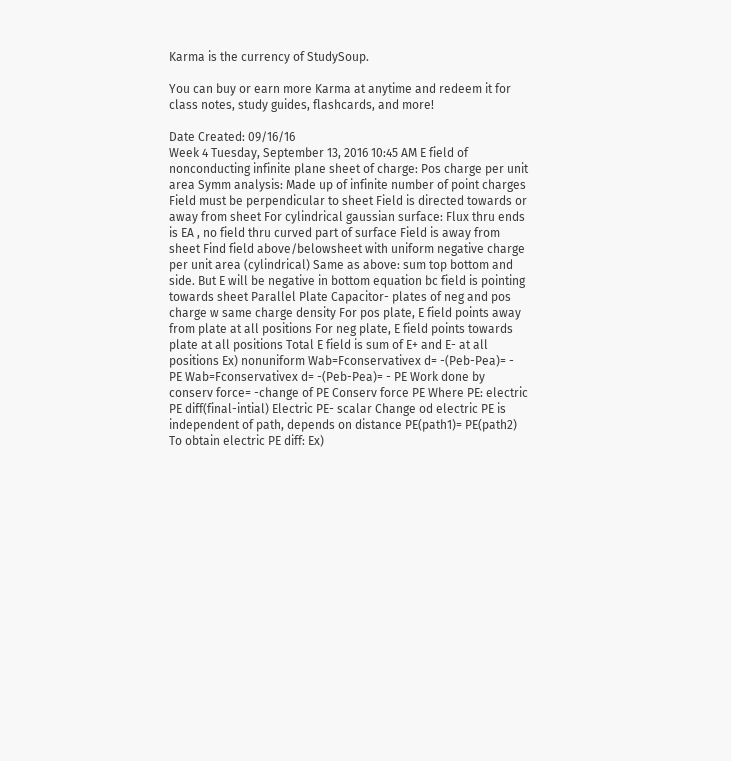Karma is the currency of StudySoup.

You can buy or earn more Karma at anytime and redeem it for class notes, study guides, flashcards, and more!

Date Created: 09/16/16
Week 4 Tuesday, September 13, 2016 10:45 AM E field of nonconducting infinite plane sheet of charge: Pos charge per unit area Symm analysis: Made up of infinite number of point charges Field must be perpendicular to sheet Field is directed towards or away from sheet For cylindrical gaussian surface: Flux thru ends is EA , no field thru curved part of surface Field is away from sheet Find field above/belowsheet with uniform negative charge per unit area (cylindrical) Same as above: sum top bottom and side. But E will be negative in bottom equation bc field is pointing towards sheet Parallel Plate Capacitor- plates of neg and pos charge w same charge density For pos plate, E field points away from plate at all positions For neg plate, E field points towards plate at all positions Total E field is sum of E+ and E- at all positions Ex) nonuniform Wab=Fconservativex d= -(Peb-Pea)= - PE Wab=Fconservativex d= -(Peb-Pea)= - PE Work done by conserv force= -change of PE Conserv force PE Where PE: electric PE diff(final-intial) Electric PE- scalar Change od electric PE is independent of path, depends on distance PE(path1)= PE(path2) To obtain electric PE diff: Ex)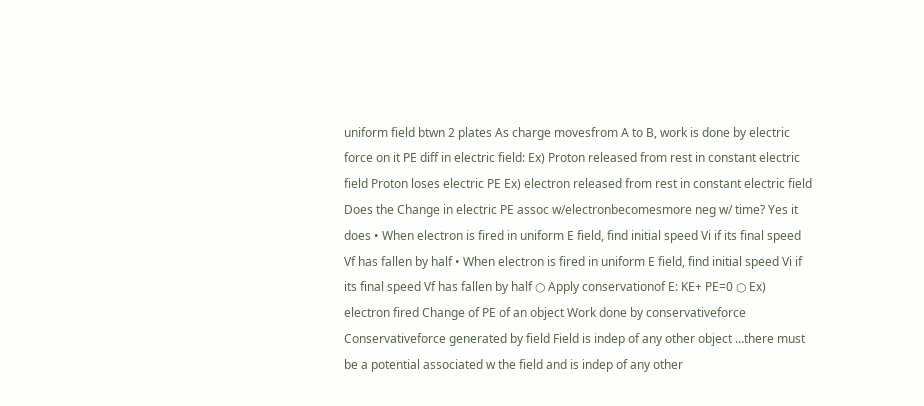uniform field btwn 2 plates As charge movesfrom A to B, work is done by electric force on it PE diff in electric field: Ex) Proton released from rest in constant electric field Proton loses electric PE Ex) electron released from rest in constant electric field Does the Change in electric PE assoc w/electronbecomesmore neg w/ time? Yes it does • When electron is fired in uniform E field, find initial speed Vi if its final speed Vf has fallen by half • When electron is fired in uniform E field, find initial speed Vi if its final speed Vf has fallen by half ○ Apply conservationof E: KE+ PE=0 ○ Ex) electron fired Change of PE of an object Work done by conservativeforce Conservativeforce generated by field Field is indep of any other object …there must be a potential associated w the field and is indep of any other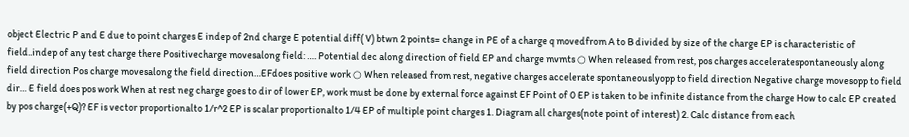object Electric P and E due to point charges E indep of 2nd charge E potential diff( V) btwn 2 points= change in PE of a charge q movedfrom A to B divided by size of the charge EP is characteristic of field..indep of any test charge there Positivecharge movesalong field: …. Potential dec along direction of field EP and charge mvmts ○ When released from rest, pos charges acceleratespontaneously along field direction Pos charge movesalong the field direction…EFdoes positive work ○ When released from rest, negative charges accelerate spontaneouslyopp to field direction Negative charge movesopp to field dir… E field does pos work When at rest neg charge goes to dir of lower EP, work must be done by external force against EF Point of 0 EP is taken to be infinite distance from the charge How to calc EP created by pos charge(+Q)? EF is vector proportionalto 1/r^2 EP is scalar proportionalto 1/4 EP of multiple point charges 1. Diagram all charges(note point of interest) 2. Calc distance from each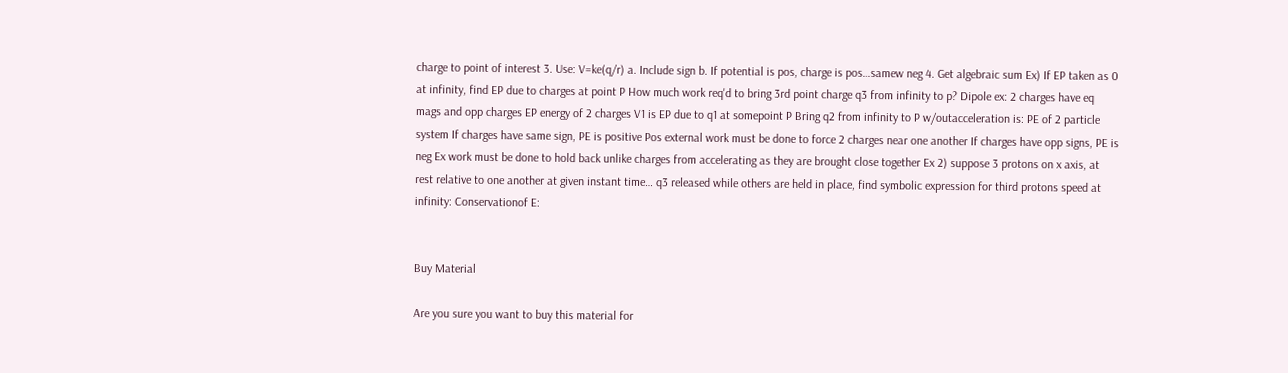charge to point of interest 3. Use: V=ke(q/r) a. Include sign b. If potential is pos, charge is pos…samew neg 4. Get algebraic sum Ex) If EP taken as 0 at infinity, find EP due to charges at point P How much work req'd to bring 3rd point charge q3 from infinity to p? Dipole ex: 2 charges have eq mags and opp charges EP energy of 2 charges V1 is EP due to q1 at somepoint P Bring q2 from infinity to P w/outacceleration is: PE of 2 particle system If charges have same sign, PE is positive Pos external work must be done to force 2 charges near one another If charges have opp signs, PE is neg Ex work must be done to hold back unlike charges from accelerating as they are brought close together Ex 2) suppose 3 protons on x axis, at rest relative to one another at given instant time… q3 released while others are held in place, find symbolic expression for third protons speed at infinity: Conservationof E:


Buy Material

Are you sure you want to buy this material for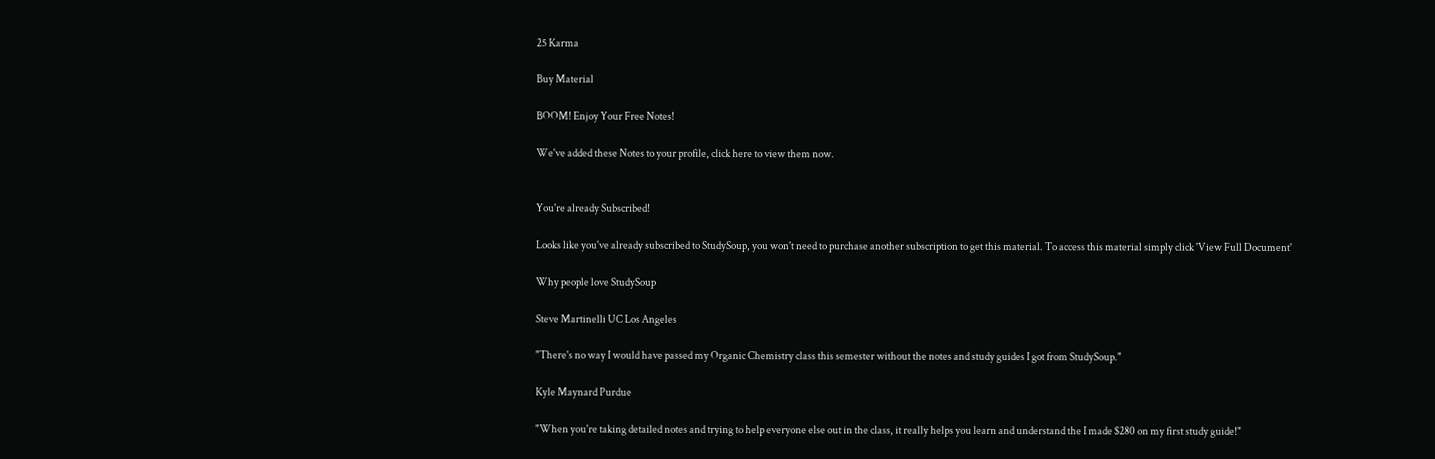25 Karma

Buy Material

BOOM! Enjoy Your Free Notes!

We've added these Notes to your profile, click here to view them now.


You're already Subscribed!

Looks like you've already subscribed to StudySoup, you won't need to purchase another subscription to get this material. To access this material simply click 'View Full Document'

Why people love StudySoup

Steve Martinelli UC Los Angeles

"There's no way I would have passed my Organic Chemistry class this semester without the notes and study guides I got from StudySoup."

Kyle Maynard Purdue

"When you're taking detailed notes and trying to help everyone else out in the class, it really helps you learn and understand the I made $280 on my first study guide!"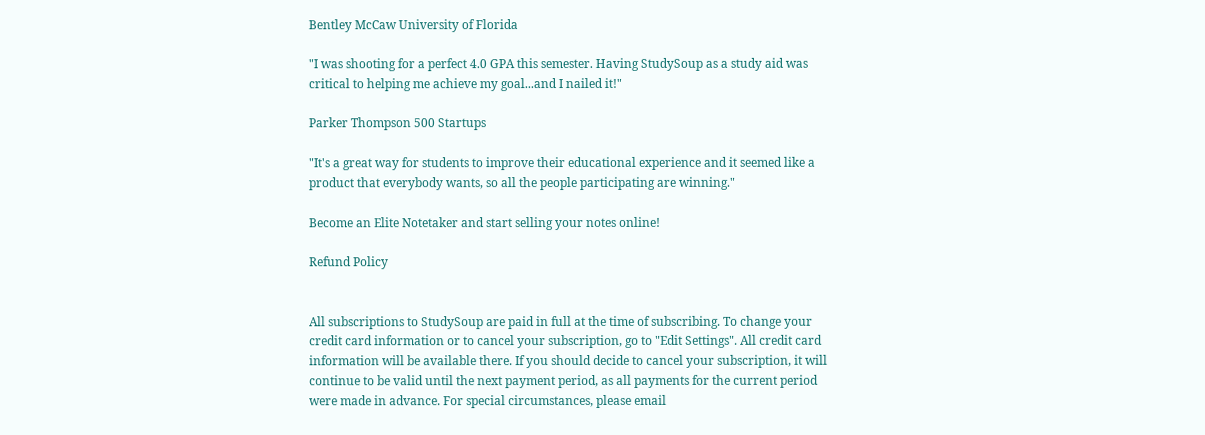Bentley McCaw University of Florida

"I was shooting for a perfect 4.0 GPA this semester. Having StudySoup as a study aid was critical to helping me achieve my goal...and I nailed it!"

Parker Thompson 500 Startups

"It's a great way for students to improve their educational experience and it seemed like a product that everybody wants, so all the people participating are winning."

Become an Elite Notetaker and start selling your notes online!

Refund Policy


All subscriptions to StudySoup are paid in full at the time of subscribing. To change your credit card information or to cancel your subscription, go to "Edit Settings". All credit card information will be available there. If you should decide to cancel your subscription, it will continue to be valid until the next payment period, as all payments for the current period were made in advance. For special circumstances, please email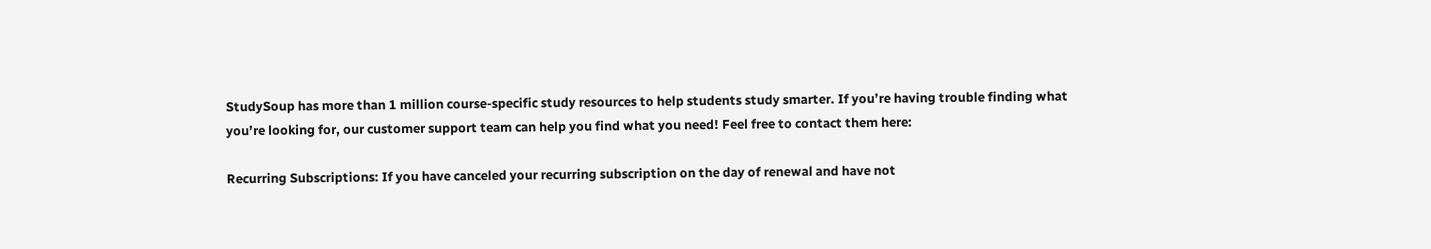StudySoup has more than 1 million course-specific study resources to help students study smarter. If you’re having trouble finding what you’re looking for, our customer support team can help you find what you need! Feel free to contact them here:

Recurring Subscriptions: If you have canceled your recurring subscription on the day of renewal and have not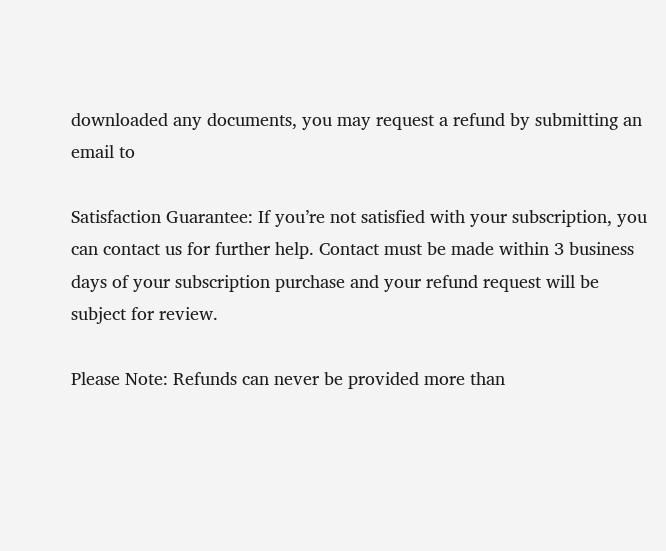downloaded any documents, you may request a refund by submitting an email to

Satisfaction Guarantee: If you’re not satisfied with your subscription, you can contact us for further help. Contact must be made within 3 business days of your subscription purchase and your refund request will be subject for review.

Please Note: Refunds can never be provided more than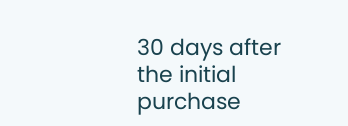30 days after the initial purchase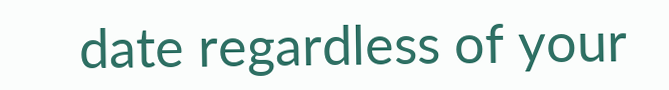date regardless of your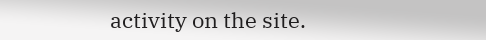activity on the site.